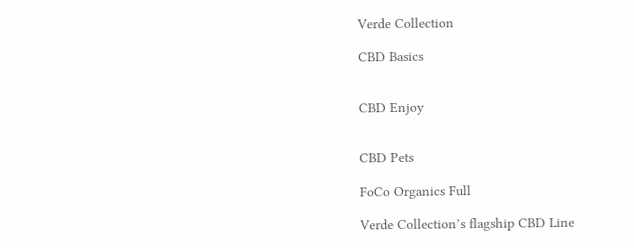Verde Collection

CBD Basics


CBD Enjoy


CBD Pets

FoCo Organics Full

Verde Collection’s flagship CBD Line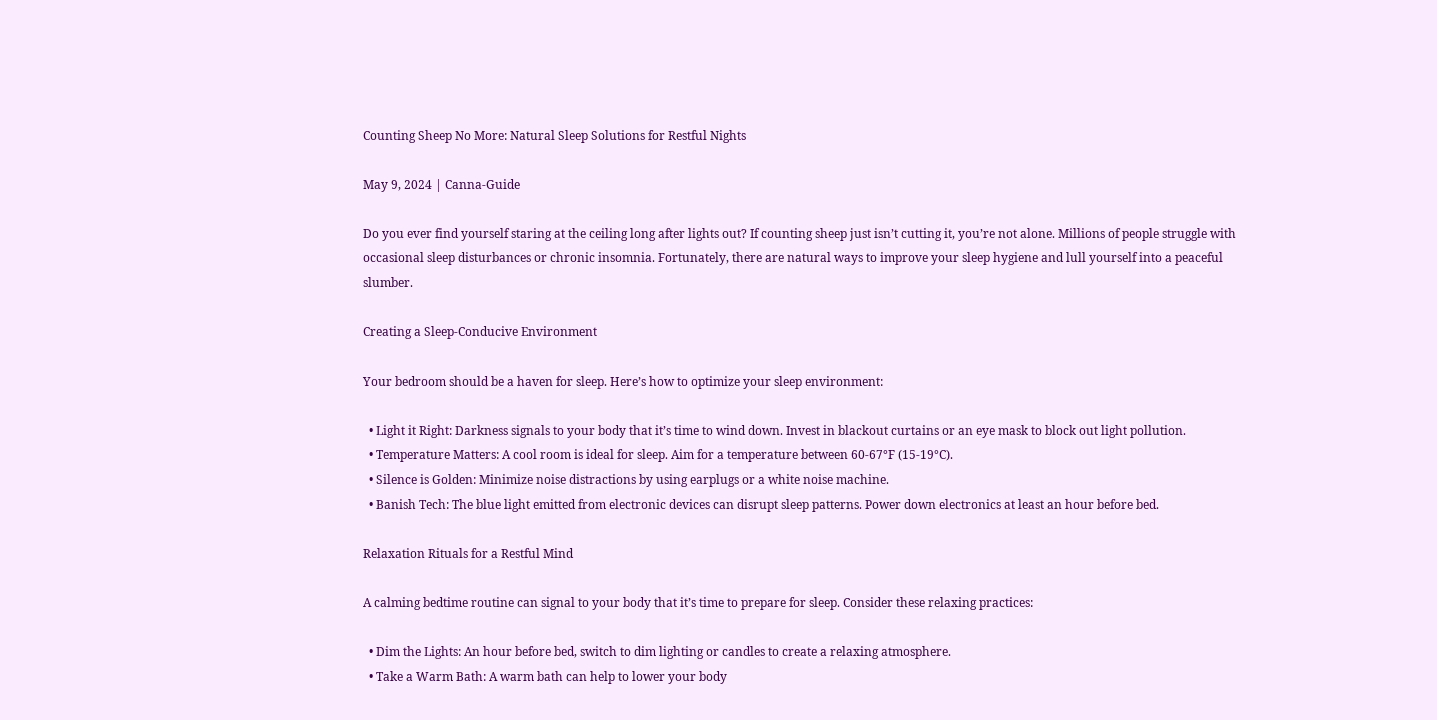Counting Sheep No More: Natural Sleep Solutions for Restful Nights

May 9, 2024 | Canna-Guide

Do you ever find yourself staring at the ceiling long after lights out? If counting sheep just isn’t cutting it, you’re not alone. Millions of people struggle with occasional sleep disturbances or chronic insomnia. Fortunately, there are natural ways to improve your sleep hygiene and lull yourself into a peaceful slumber.

Creating a Sleep-Conducive Environment

Your bedroom should be a haven for sleep. Here’s how to optimize your sleep environment:

  • Light it Right: Darkness signals to your body that it’s time to wind down. Invest in blackout curtains or an eye mask to block out light pollution.
  • Temperature Matters: A cool room is ideal for sleep. Aim for a temperature between 60-67°F (15-19°C).
  • Silence is Golden: Minimize noise distractions by using earplugs or a white noise machine.
  • Banish Tech: The blue light emitted from electronic devices can disrupt sleep patterns. Power down electronics at least an hour before bed.

Relaxation Rituals for a Restful Mind

A calming bedtime routine can signal to your body that it’s time to prepare for sleep. Consider these relaxing practices:

  • Dim the Lights: An hour before bed, switch to dim lighting or candles to create a relaxing atmosphere.
  • Take a Warm Bath: A warm bath can help to lower your body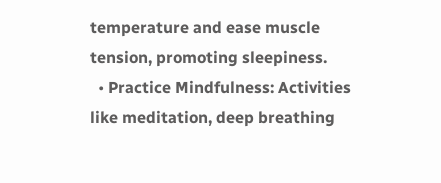temperature and ease muscle tension, promoting sleepiness.
  • Practice Mindfulness: Activities like meditation, deep breathing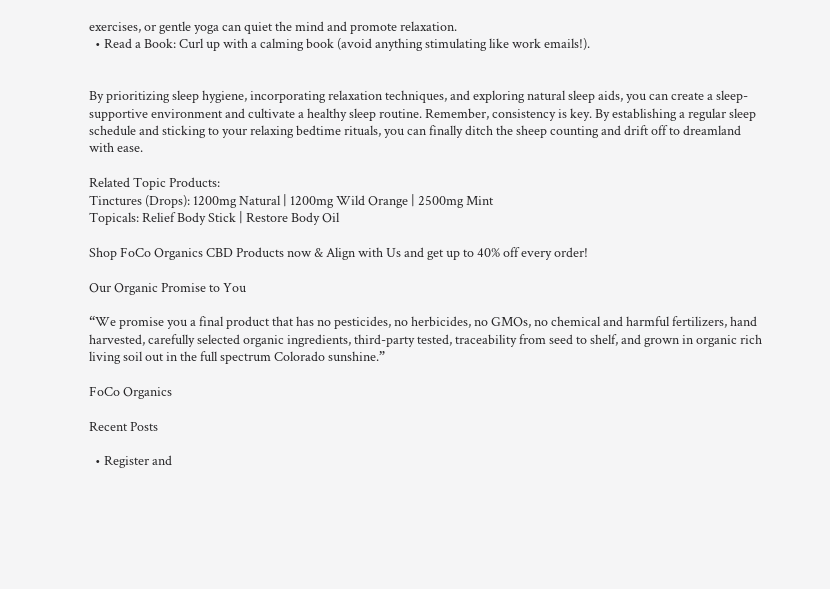exercises, or gentle yoga can quiet the mind and promote relaxation.
  • Read a Book: Curl up with a calming book (avoid anything stimulating like work emails!).


By prioritizing sleep hygiene, incorporating relaxation techniques, and exploring natural sleep aids, you can create a sleep-supportive environment and cultivate a healthy sleep routine. Remember, consistency is key. By establishing a regular sleep schedule and sticking to your relaxing bedtime rituals, you can finally ditch the sheep counting and drift off to dreamland with ease.

Related Topic Products:
Tinctures (Drops): 1200mg Natural | 1200mg Wild Orange | 2500mg Mint
Topicals: Relief Body Stick | Restore Body Oil

Shop FoCo Organics CBD Products now & Align with Us and get up to 40% off every order!

Our Organic Promise to You

“We promise you a final product that has no pesticides, no herbicides, no GMOs, no chemical and harmful fertilizers, hand harvested, carefully selected organic ingredients, third-party tested, traceability from seed to shelf, and grown in organic rich living soil out in the full spectrum Colorado sunshine.”

FoCo Organics

Recent Posts

  • Register and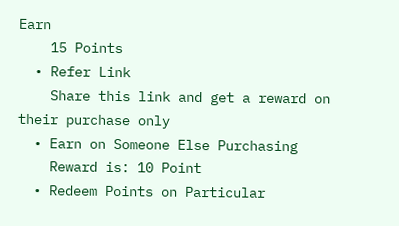Earn
    15 Points
  • Refer Link
    Share this link and get a reward on their purchase only
  • Earn on Someone Else Purchasing
    Reward is: 10 Point
  • Redeem Points on Particular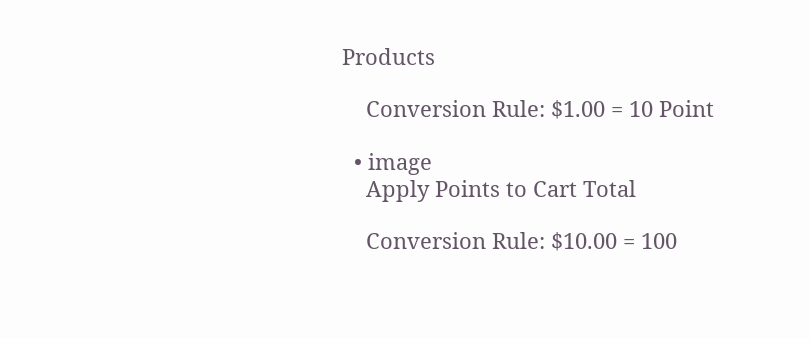Products

    Conversion Rule: $1.00 = 10 Point

  • image
    Apply Points to Cart Total

    Conversion Rule: $10.00 = 100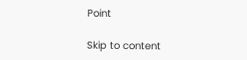Point

Skip to content